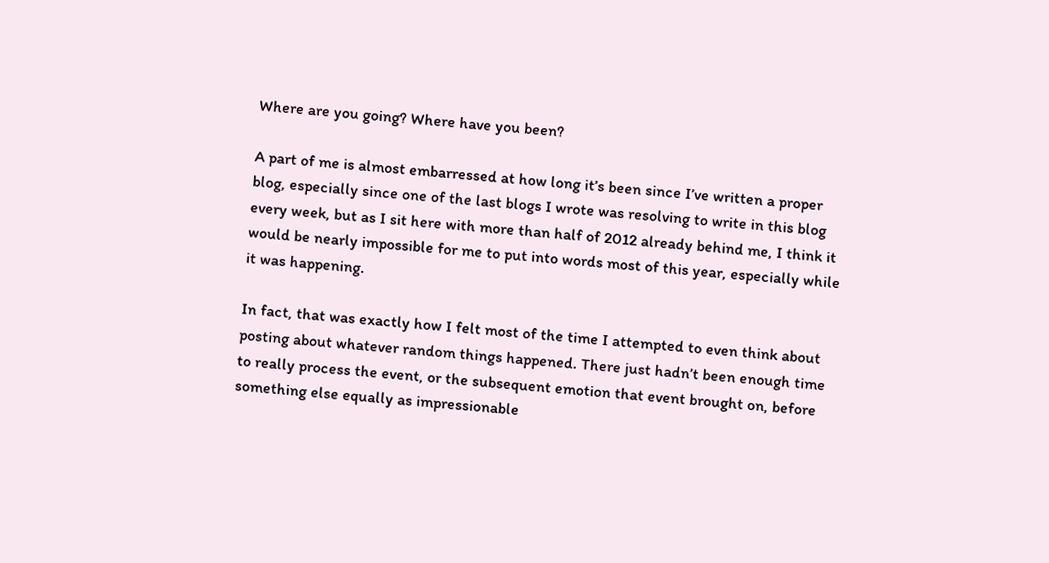Where are you going? Where have you been?

A part of me is almost embarressed at how long it’s been since I’ve written a proper blog, especially since one of the last blogs I wrote was resolving to write in this blog every week, but as I sit here with more than half of 2012 already behind me, I think it would be nearly impossible for me to put into words most of this year, especially while it was happening.

In fact, that was exactly how I felt most of the time I attempted to even think about posting about whatever random things happened. There just hadn’t been enough time to really process the event, or the subsequent emotion that event brought on, before something else equally as impressionable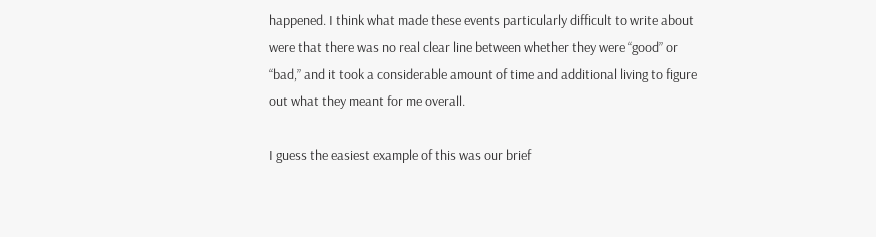happened. I think what made these events particularly difficult to write about were that there was no real clear line between whether they were “good” or “bad,” and it took a considerable amount of time and additional living to figure out what they meant for me overall.

I guess the easiest example of this was our brief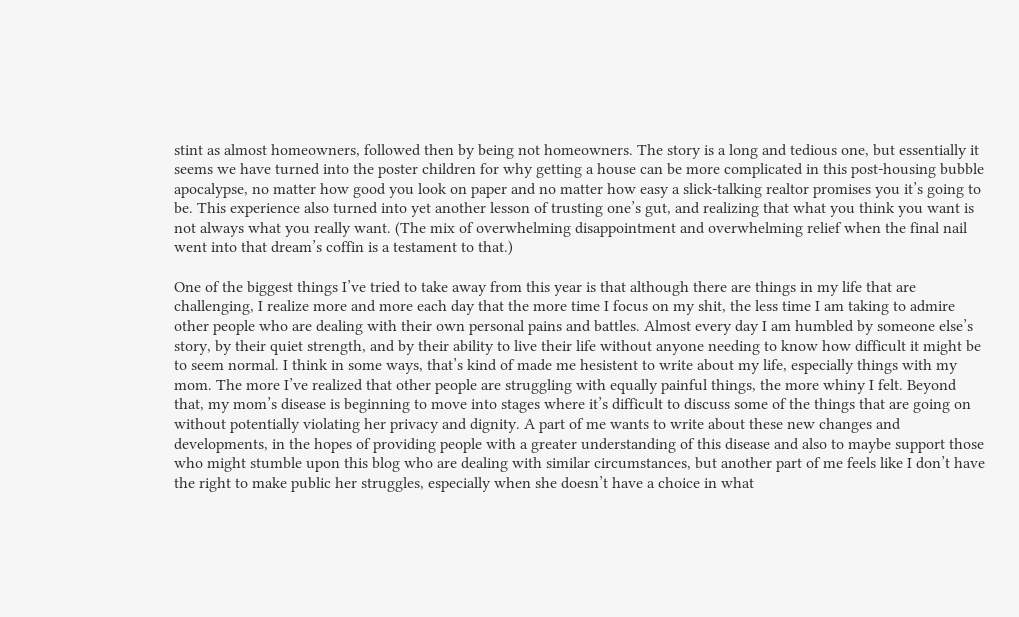stint as almost homeowners, followed then by being not homeowners. The story is a long and tedious one, but essentially it seems we have turned into the poster children for why getting a house can be more complicated in this post-housing bubble apocalypse, no matter how good you look on paper and no matter how easy a slick-talking realtor promises you it’s going to be. This experience also turned into yet another lesson of trusting one’s gut, and realizing that what you think you want is not always what you really want. (The mix of overwhelming disappointment and overwhelming relief when the final nail went into that dream’s coffin is a testament to that.)

One of the biggest things I’ve tried to take away from this year is that although there are things in my life that are challenging, I realize more and more each day that the more time I focus on my shit, the less time I am taking to admire other people who are dealing with their own personal pains and battles. Almost every day I am humbled by someone else’s story, by their quiet strength, and by their ability to live their life without anyone needing to know how difficult it might be to seem normal. I think in some ways, that’s kind of made me hesistent to write about my life, especially things with my mom. The more I’ve realized that other people are struggling with equally painful things, the more whiny I felt. Beyond that, my mom’s disease is beginning to move into stages where it’s difficult to discuss some of the things that are going on without potentially violating her privacy and dignity. A part of me wants to write about these new changes and developments, in the hopes of providing people with a greater understanding of this disease and also to maybe support those who might stumble upon this blog who are dealing with similar circumstances, but another part of me feels like I don’t have the right to make public her struggles, especially when she doesn’t have a choice in what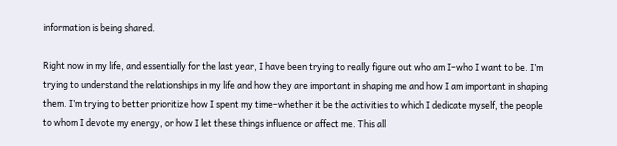information is being shared.

Right now in my life, and essentially for the last year, I have been trying to really figure out who am I–who I want to be. I’m trying to understand the relationships in my life and how they are important in shaping me and how I am important in shaping them. I’m trying to better prioritize how I spent my time–whether it be the activities to which I dedicate myself, the people to whom I devote my energy, or how I let these things influence or affect me. This all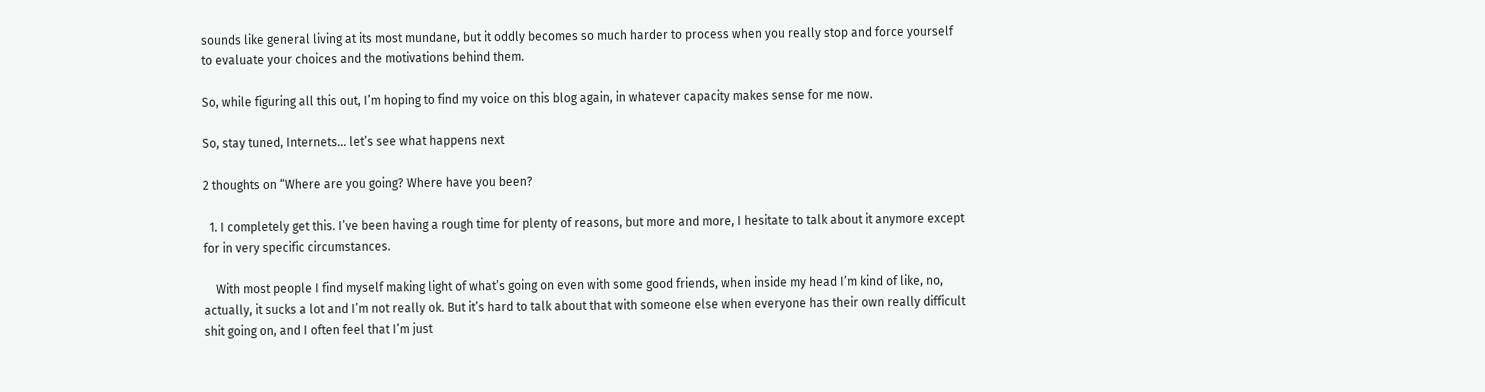sounds like general living at its most mundane, but it oddly becomes so much harder to process when you really stop and force yourself to evaluate your choices and the motivations behind them.

So, while figuring all this out, I’m hoping to find my voice on this blog again, in whatever capacity makes sense for me now.

So, stay tuned, Internets… let’s see what happens next

2 thoughts on “Where are you going? Where have you been?

  1. I completely get this. I’ve been having a rough time for plenty of reasons, but more and more, I hesitate to talk about it anymore except for in very specific circumstances.

    With most people I find myself making light of what’s going on even with some good friends, when inside my head I’m kind of like, no, actually, it sucks a lot and I’m not really ok. But it’s hard to talk about that with someone else when everyone has their own really difficult shit going on, and I often feel that I’m just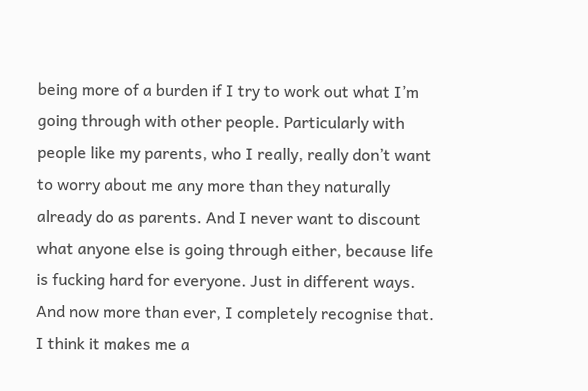being more of a burden if I try to work out what I’m going through with other people. Particularly with people like my parents, who I really, really don’t want to worry about me any more than they naturally already do as parents. And I never want to discount what anyone else is going through either, because life is fucking hard for everyone. Just in different ways. And now more than ever, I completely recognise that. I think it makes me a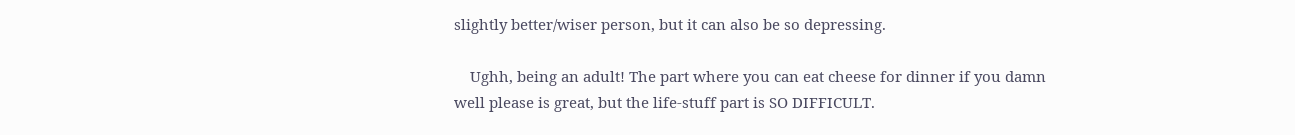slightly better/wiser person, but it can also be so depressing.

    Ughh, being an adult! The part where you can eat cheese for dinner if you damn well please is great, but the life-stuff part is SO DIFFICULT.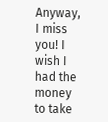Anyway, I miss you! I wish I had the money to take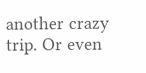another crazy trip. Or even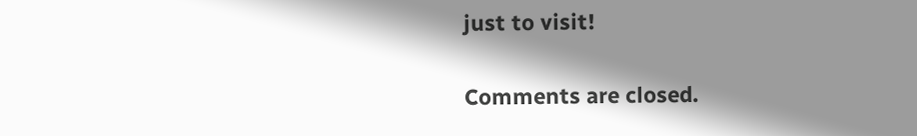just to visit!

Comments are closed.